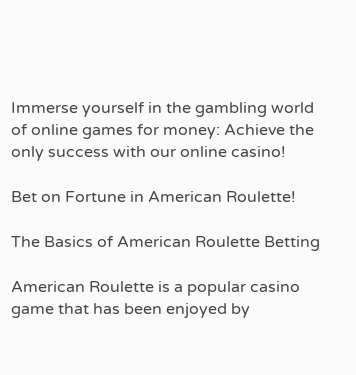Immerse yourself in the gambling world of online games for money: Achieve the only success with our online casino!

Bet on Fortune in American Roulette!

The Basics of American Roulette Betting

American Roulette is a popular casino game that has been enjoyed by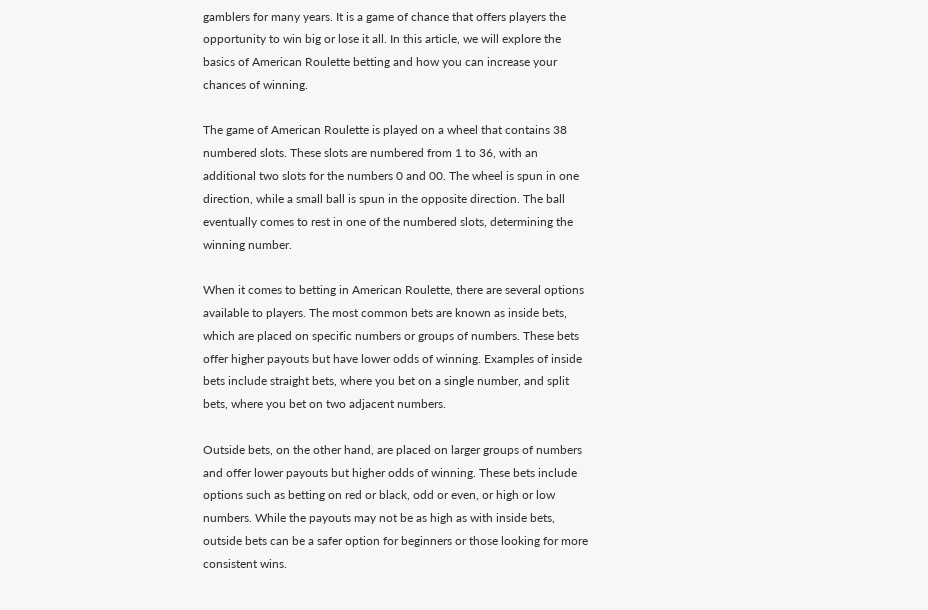gamblers for many years. It is a game of chance that offers players the opportunity to win big or lose it all. In this article, we will explore the basics of American Roulette betting and how you can increase your chances of winning.

The game of American Roulette is played on a wheel that contains 38 numbered slots. These slots are numbered from 1 to 36, with an additional two slots for the numbers 0 and 00. The wheel is spun in one direction, while a small ball is spun in the opposite direction. The ball eventually comes to rest in one of the numbered slots, determining the winning number.

When it comes to betting in American Roulette, there are several options available to players. The most common bets are known as inside bets, which are placed on specific numbers or groups of numbers. These bets offer higher payouts but have lower odds of winning. Examples of inside bets include straight bets, where you bet on a single number, and split bets, where you bet on two adjacent numbers.

Outside bets, on the other hand, are placed on larger groups of numbers and offer lower payouts but higher odds of winning. These bets include options such as betting on red or black, odd or even, or high or low numbers. While the payouts may not be as high as with inside bets, outside bets can be a safer option for beginners or those looking for more consistent wins.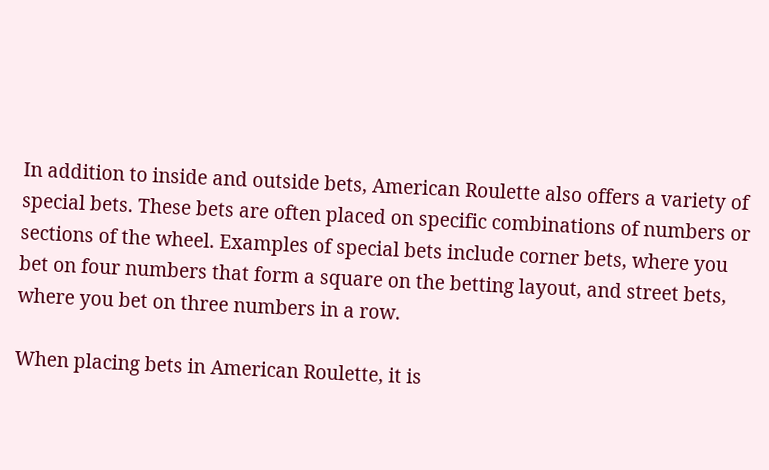In addition to inside and outside bets, American Roulette also offers a variety of special bets. These bets are often placed on specific combinations of numbers or sections of the wheel. Examples of special bets include corner bets, where you bet on four numbers that form a square on the betting layout, and street bets, where you bet on three numbers in a row.

When placing bets in American Roulette, it is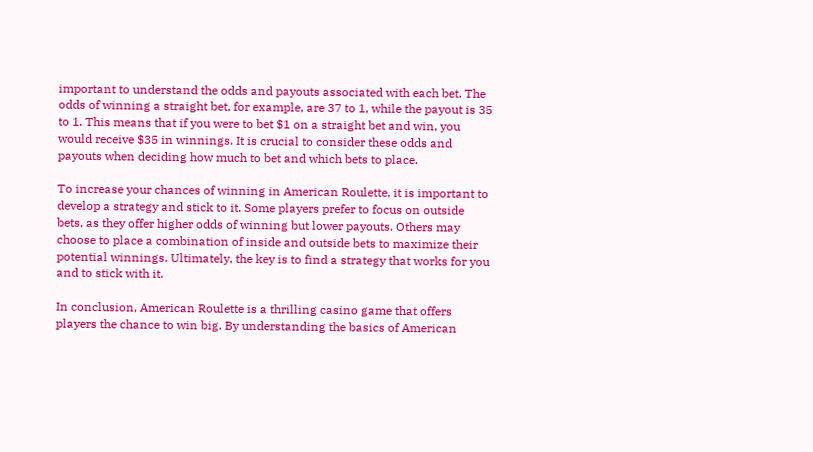important to understand the odds and payouts associated with each bet. The odds of winning a straight bet, for example, are 37 to 1, while the payout is 35 to 1. This means that if you were to bet $1 on a straight bet and win, you would receive $35 in winnings. It is crucial to consider these odds and payouts when deciding how much to bet and which bets to place.

To increase your chances of winning in American Roulette, it is important to develop a strategy and stick to it. Some players prefer to focus on outside bets, as they offer higher odds of winning but lower payouts. Others may choose to place a combination of inside and outside bets to maximize their potential winnings. Ultimately, the key is to find a strategy that works for you and to stick with it.

In conclusion, American Roulette is a thrilling casino game that offers players the chance to win big. By understanding the basics of American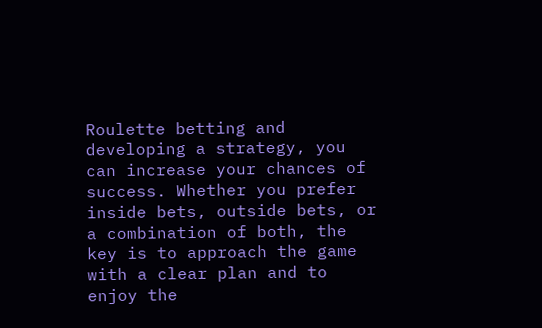Roulette betting and developing a strategy, you can increase your chances of success. Whether you prefer inside bets, outside bets, or a combination of both, the key is to approach the game with a clear plan and to enjoy the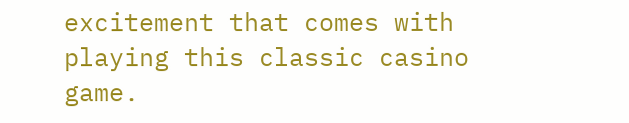excitement that comes with playing this classic casino game.